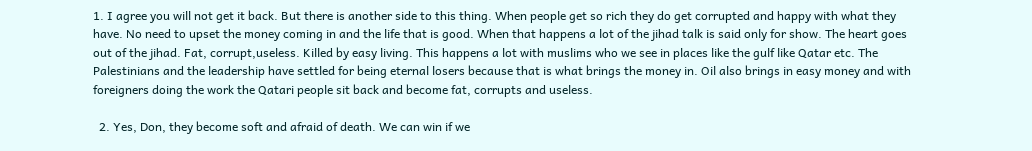1. I agree you will not get it back. But there is another side to this thing. When people get so rich they do get corrupted and happy with what they have. No need to upset the money coming in and the life that is good. When that happens a lot of the jihad talk is said only for show. The heart goes out of the jihad. Fat, corrupt,useless. Killed by easy living. This happens a lot with muslims who we see in places like the gulf like Qatar etc. The Palestinians and the leadership have settled for being eternal losers because that is what brings the money in. Oil also brings in easy money and with foreigners doing the work the Qatari people sit back and become fat, corrupts and useless.

  2. Yes, Don, they become soft and afraid of death. We can win if we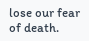lose our fear of death.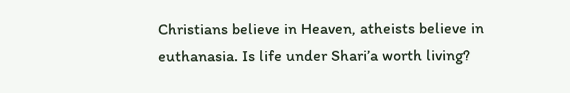Christians believe in Heaven, atheists believe in euthanasia. Is life under Shari’a worth living?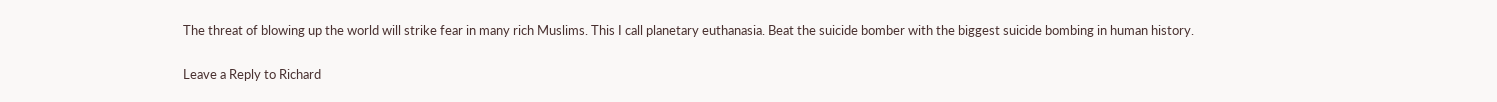The threat of blowing up the world will strike fear in many rich Muslims. This I call planetary euthanasia. Beat the suicide bomber with the biggest suicide bombing in human history.

Leave a Reply to Richard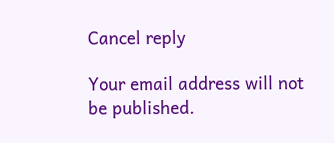Cancel reply

Your email address will not be published.